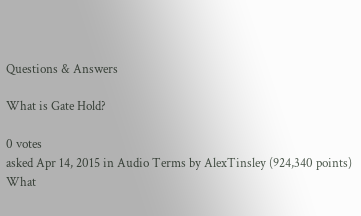Questions & Answers

What is Gate Hold?

0 votes
asked Apr 14, 2015 in Audio Terms by AlexTinsley (924,340 points)
What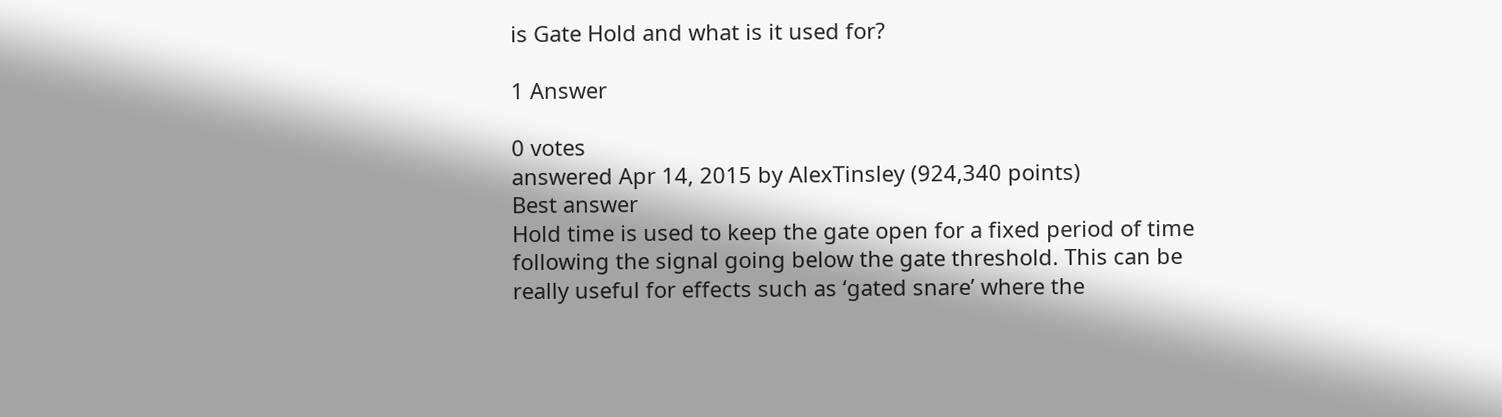is Gate Hold and what is it used for?

1 Answer

0 votes
answered Apr 14, 2015 by AlexTinsley (924,340 points)
Best answer
Hold time is used to keep the gate open for a fixed period of time following the signal going below the gate threshold. This can be really useful for effects such as ‘gated snare’ where the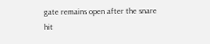gate remains open after the snare hit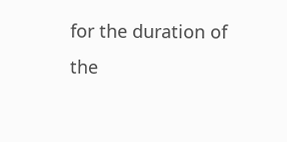for the duration of the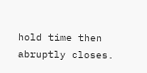hold time then abruptly closes.